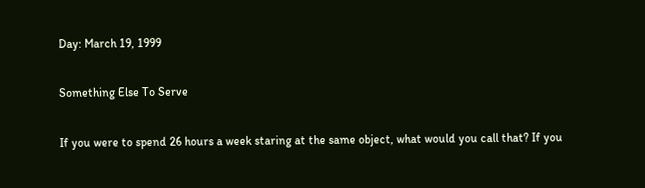Day: March 19, 1999

Something Else To Serve

If you were to spend 26 hours a week staring at the same object, what would you call that? If you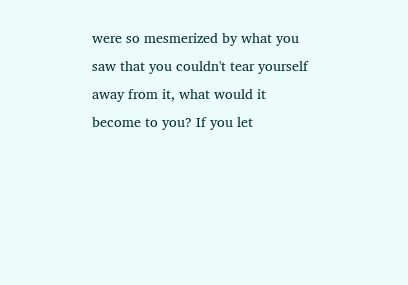were so mesmerized by what you saw that you couldn't tear yourself away from it, what would it become to you? If you let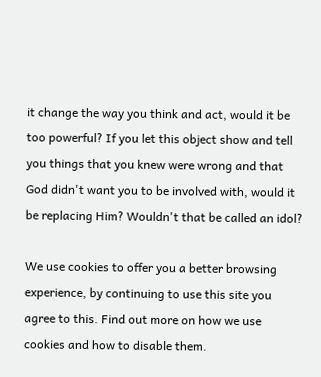it change the way you think and act, would it be too powerful? If you let this object show and tell you things that you knew were wrong and that God didn't want you to be involved with, would it be replacing Him? Wouldn't that be called an idol?

We use cookies to offer you a better browsing experience, by continuing to use this site you agree to this. Find out more on how we use cookies and how to disable them.